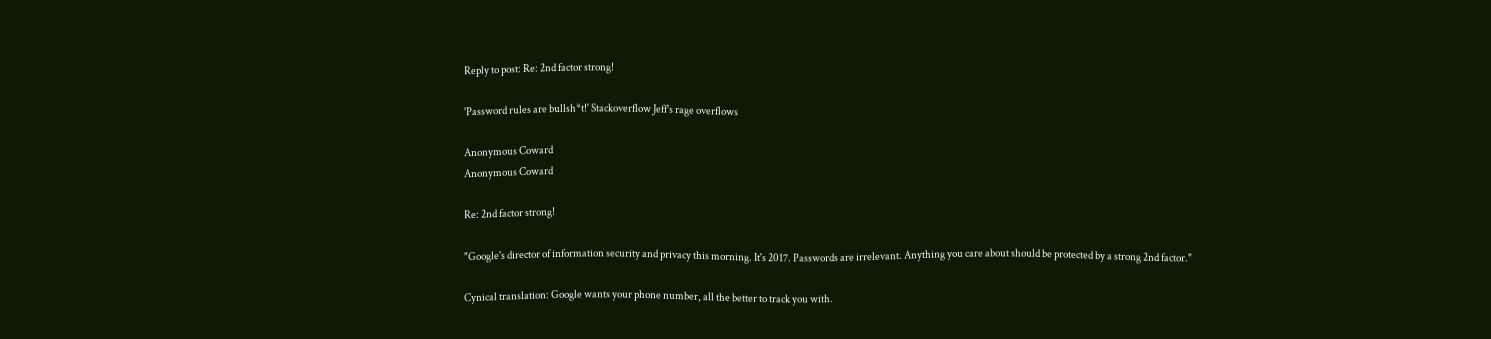Reply to post: Re: 2nd factor strong!

'Password rules are bullsh*t!' Stackoverflow Jeff's rage overflows

Anonymous Coward
Anonymous Coward

Re: 2nd factor strong!

"Google's director of information security and privacy this morning. It's 2017. Passwords are irrelevant. Anything you care about should be protected by a strong 2nd factor."

Cynical translation: Google wants your phone number, all the better to track you with.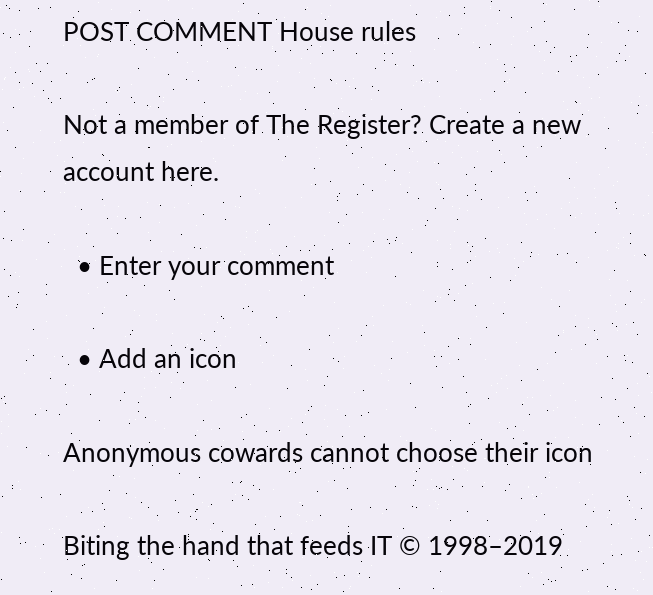POST COMMENT House rules

Not a member of The Register? Create a new account here.

  • Enter your comment

  • Add an icon

Anonymous cowards cannot choose their icon

Biting the hand that feeds IT © 1998–2019